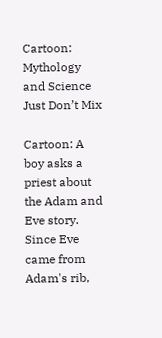Cartoon: Mythology and Science Just Don’t Mix

Cartoon: A boy asks a priest about the Adam and Eve story.  Since Eve came from Adam's rib,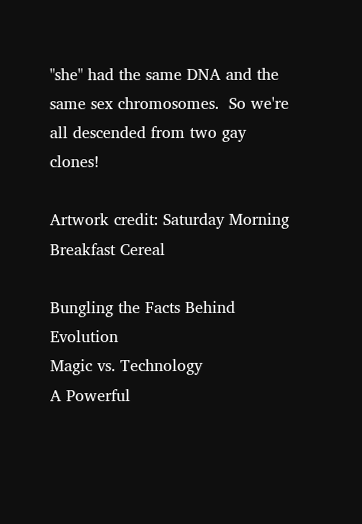"she" had the same DNA and the same sex chromosomes.  So we're all descended from two gay clones!

Artwork credit: Saturday Morning Breakfast Cereal

Bungling the Facts Behind Evolution
Magic vs. Technology
A Powerful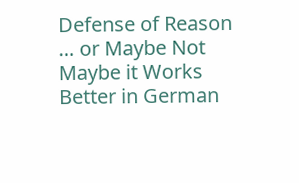Defense of Reason … or Maybe Not
Maybe it Works Better in German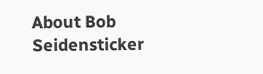About Bob Seidensticker